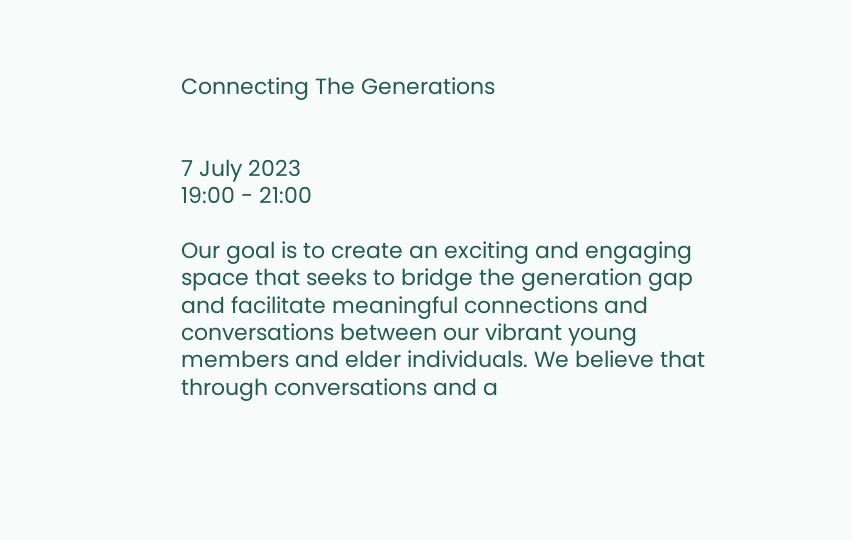Connecting The Generations


7 July 2023
19:00 - 21:00

Our goal is to create an exciting and engaging space that seeks to bridge the generation gap and facilitate meaningful connections and conversations between our vibrant young members and elder individuals. We believe that through conversations and a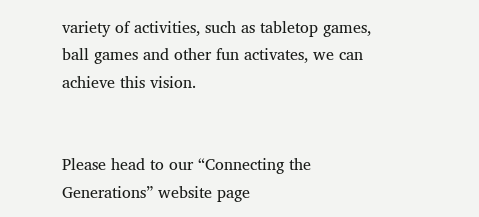variety of activities, such as tabletop games, ball games and other fun activates, we can achieve this vision.


Please head to our “Connecting the Generations” website page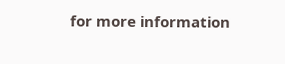for more information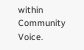within Community Voice.